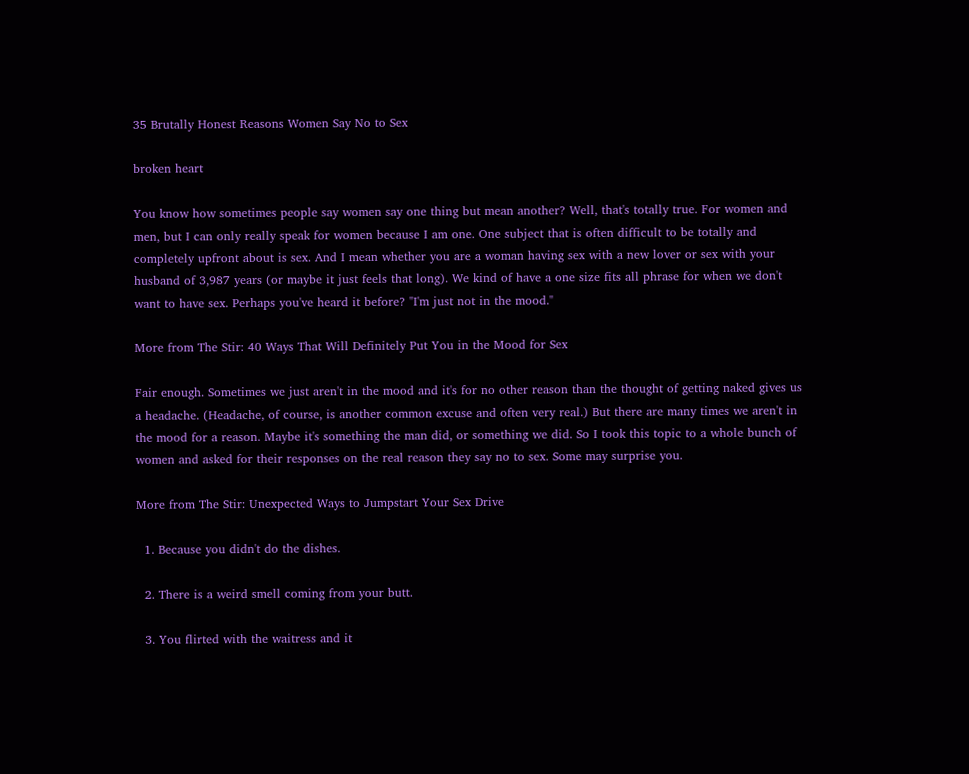35 Brutally Honest Reasons Women Say No to Sex

broken heart

You know how sometimes people say women say one thing but mean another? Well, that's totally true. For women and men, but I can only really speak for women because I am one. One subject that is often difficult to be totally and completely upfront about is sex. And I mean whether you are a woman having sex with a new lover or sex with your husband of 3,987 years (or maybe it just feels that long). We kind of have a one size fits all phrase for when we don't want to have sex. Perhaps you've heard it before? "I'm just not in the mood."

More from The Stir: 40 Ways That Will Definitely Put You in the Mood for Sex

Fair enough. Sometimes we just aren't in the mood and it's for no other reason than the thought of getting naked gives us a headache. (Headache, of course, is another common excuse and often very real.) But there are many times we aren't in the mood for a reason. Maybe it's something the man did, or something we did. So I took this topic to a whole bunch of women and asked for their responses on the real reason they say no to sex. Some may surprise you.

More from The Stir: Unexpected Ways to Jumpstart Your Sex Drive

  1. Because you didn't do the dishes.

  2. There is a weird smell coming from your butt.

  3. You flirted with the waitress and it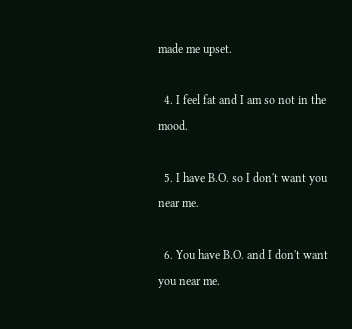made me upset.

  4. I feel fat and I am so not in the mood.

  5. I have B.O. so I don't want you near me.

  6. You have B.O. and I don't want you near me.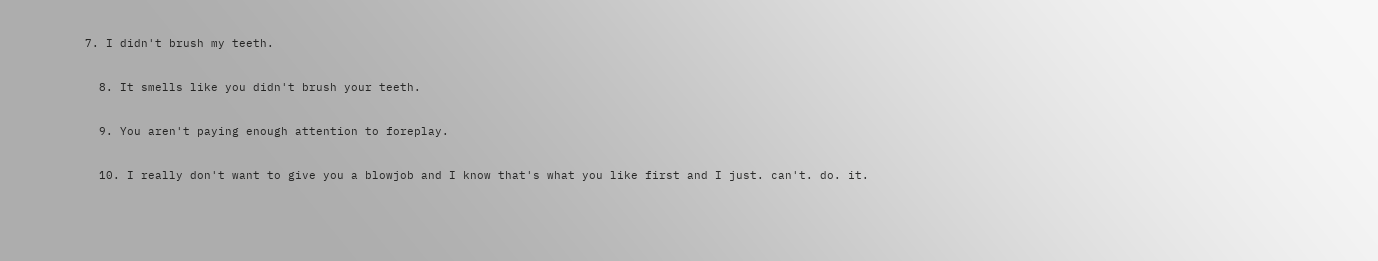7. I didn't brush my teeth.

  8. It smells like you didn't brush your teeth.

  9. You aren't paying enough attention to foreplay.

  10. I really don't want to give you a blowjob and I know that's what you like first and I just. can't. do. it.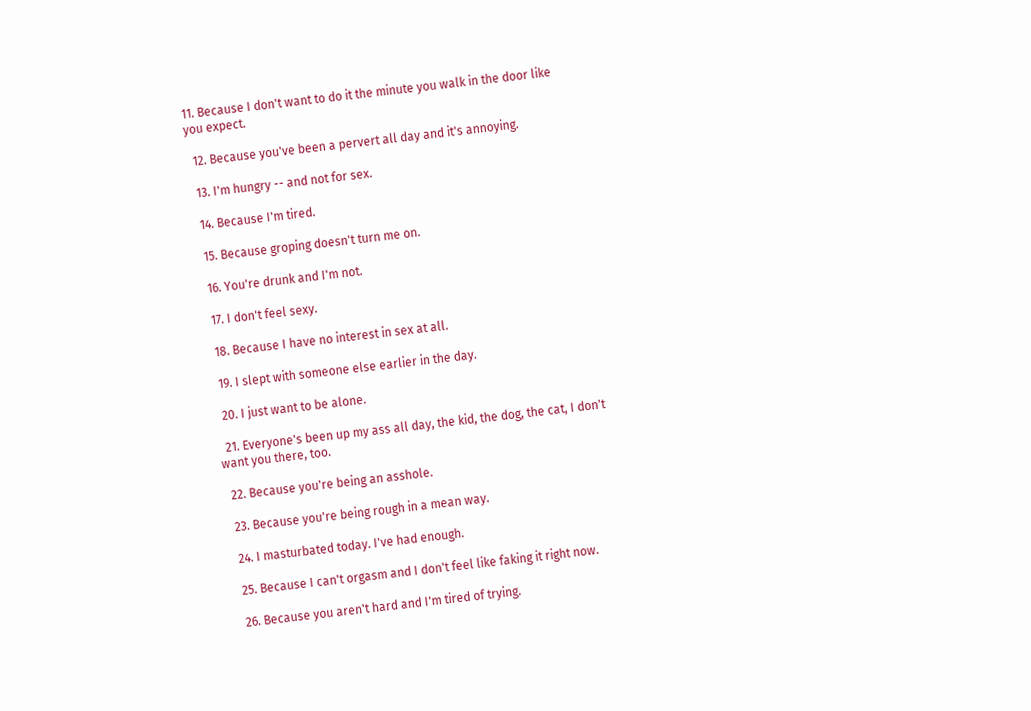11. Because I don't want to do it the minute you walk in the door like you expect.

  12. Because you've been a pervert all day and it's annoying.

  13. I'm hungry -- and not for sex.

  14. Because I'm tired.

  15. Because groping doesn't turn me on.

  16. You're drunk and I'm not.

  17. I don't feel sexy.

  18. Because I have no interest in sex at all.

  19. I slept with someone else earlier in the day.

  20. I just want to be alone.

  21. Everyone's been up my ass all day, the kid, the dog, the cat, I don't want you there, too.

  22. Because you're being an asshole.

  23. Because you're being rough in a mean way.

  24. I masturbated today. I've had enough.

  25. Because I can't orgasm and I don't feel like faking it right now.

  26. Because you aren't hard and I'm tired of trying.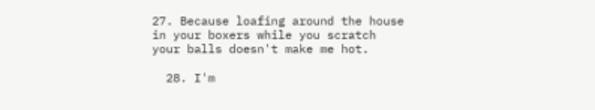27. Because loafing around the house in your boxers while you scratch your balls doesn't make me hot.

  28. I'm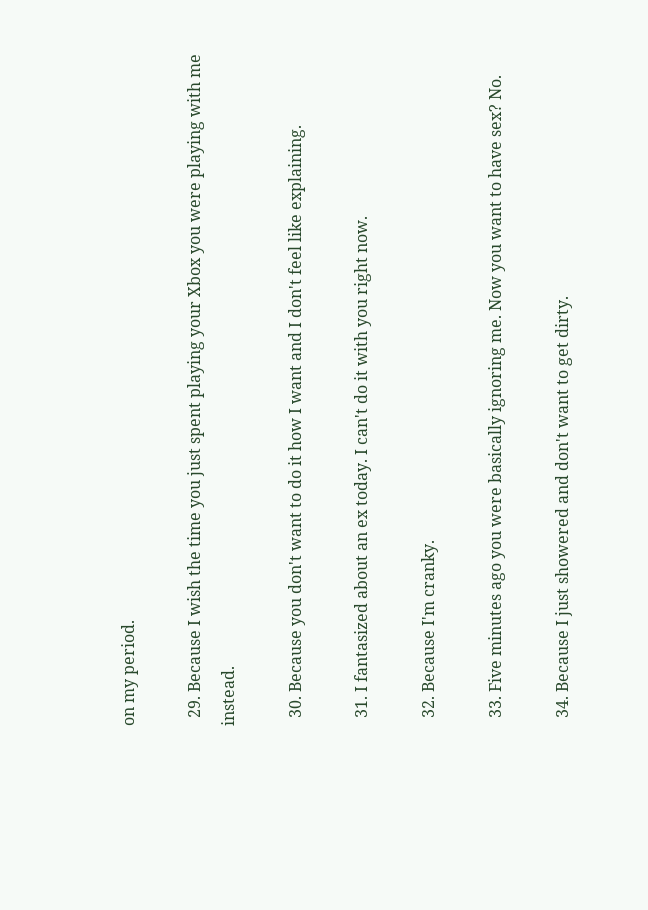on my period.

  29. Because I wish the time you just spent playing your Xbox you were playing with me instead.

  30. Because you don't want to do it how I want and I don't feel like explaining.

  31. I fantasized about an ex today. I can't do it with you right now.

  32. Because I'm cranky.

  33. Five minutes ago you were basically ignoring me. Now you want to have sex? No.

  34. Because I just showered and don't want to get dirty.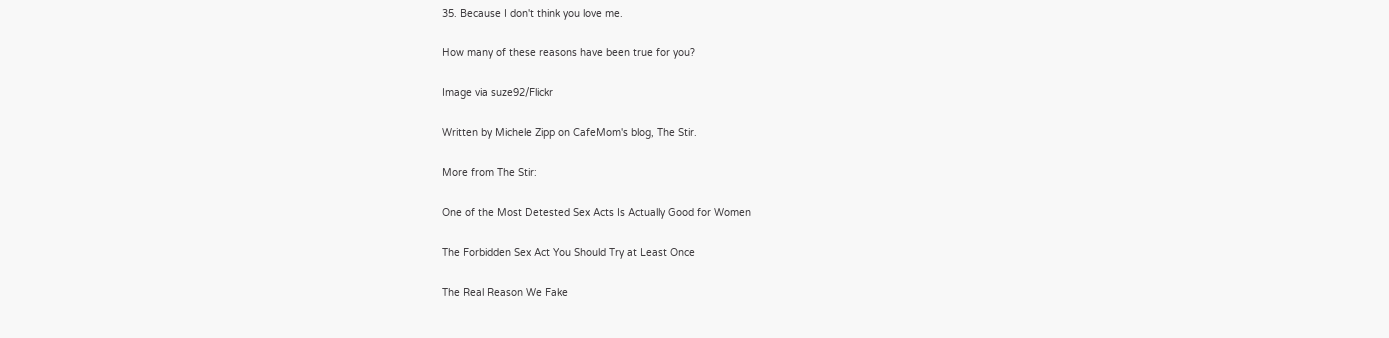35. Because I don't think you love me.

How many of these reasons have been true for you?

Image via suze92/Flickr

Written by Michele Zipp on CafeMom's blog, The Stir.

More from The Stir:

One of the Most Detested Sex Acts Is Actually Good for Women

The Forbidden Sex Act You Should Try at Least Once

The Real Reason We Fake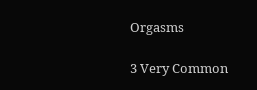Orgasms

3 Very Common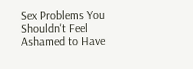Sex Problems You Shouldn't Feel Ashamed to Have